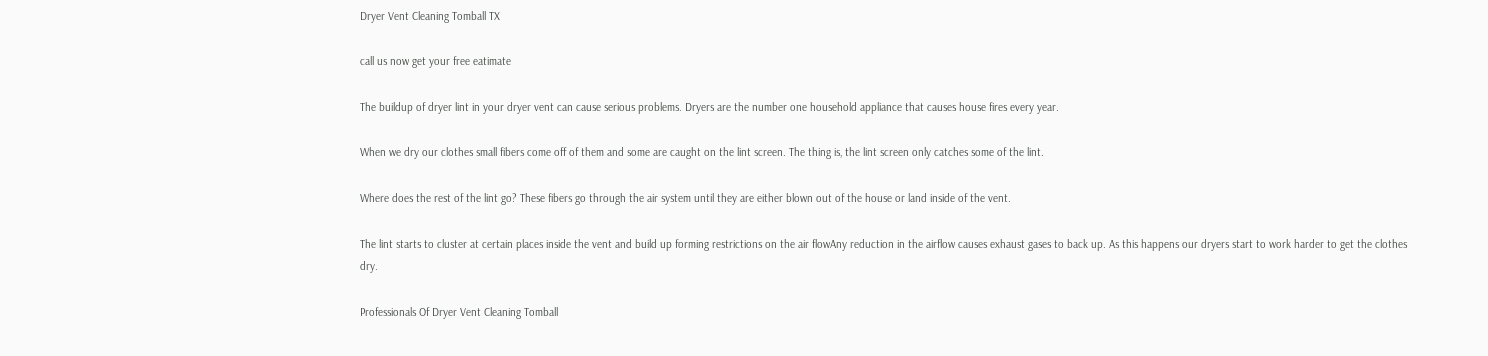Dryer Vent Cleaning Tomball TX

call us now get your free eatimate

The buildup of dryer lint in your dryer vent can cause serious problems. Dryers are the number one household appliance that causes house fires every year.

When we dry our clothes small fibers come off of them and some are caught on the lint screen. The thing is, the lint screen only catches some of the lint.

Where does the rest of the lint go? These fibers go through the air system until they are either blown out of the house or land inside of the vent.

The lint starts to cluster at certain places inside the vent and build up forming restrictions on the air flowAny reduction in the airflow causes exhaust gases to back up. As this happens our dryers start to work harder to get the clothes dry.

Professionals Of Dryer Vent Cleaning Tomball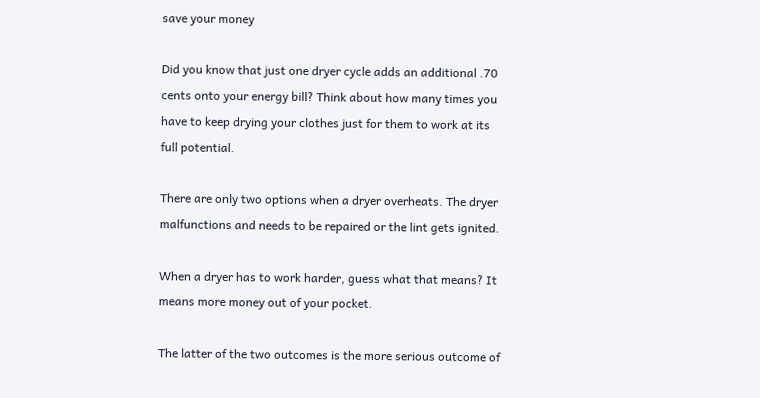save your money

Did you know that just one dryer cycle adds an additional .70 cents onto your energy bill? Think about how many times you have to keep drying your clothes just for them to work at its full potential.

There are only two options when a dryer overheats. The dryer malfunctions and needs to be repaired or the lint gets ignited.

When a dryer has to work harder, guess what that means? It means more money out of your pocket.

The latter of the two outcomes is the more serious outcome of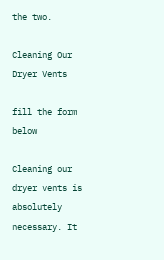the two.

Cleaning Our Dryer Vents

fill the form below

Cleaning our dryer vents is absolutely necessary. It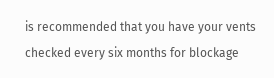is recommended that you have your vents checked every six months for blockage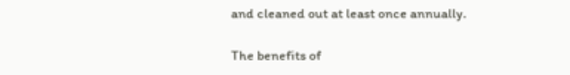and cleaned out at least once annually.

The benefits of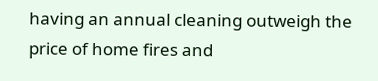having an annual cleaning outweigh the price of home fires and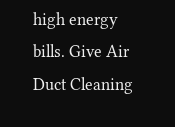high energy bills. Give Air Duct Cleaning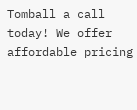Tomball a call today! We offer affordable pricing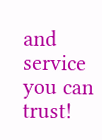and service you can trust!